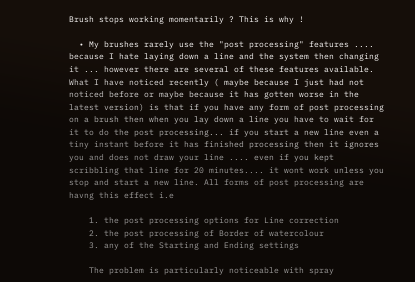Brush stops working momentarily ? This is why !

  • My brushes rarely use the "post processing" features .... because I hate laying down a line and the system then changing it ... however there are several of these features available. What I have noticed recently ( maybe because I just had not noticed before or maybe because it has gotten worse in the latest version) is that if you have any form of post processing on a brush then when you lay down a line you have to wait for it to do the post processing... if you start a new line even a tiny instant before it has finished processing then it ignores you and does not draw your line .... even if you kept scribbling that line for 20 minutes.... it wont work unless you stop and start a new line. All forms of post processing are havng this effect i.e

    1. the post processing options for Line correction
    2. the post processing of Border of watercolour
    3. any of the Starting and Ending settings

    The problem is particularly noticeable with spray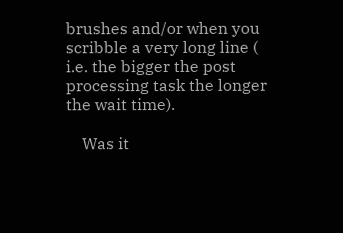brushes and/or when you scribble a very long line ( i.e. the bigger the post processing task the longer the wait time).

    Was it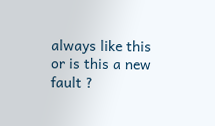always like this or is this a new fault ?